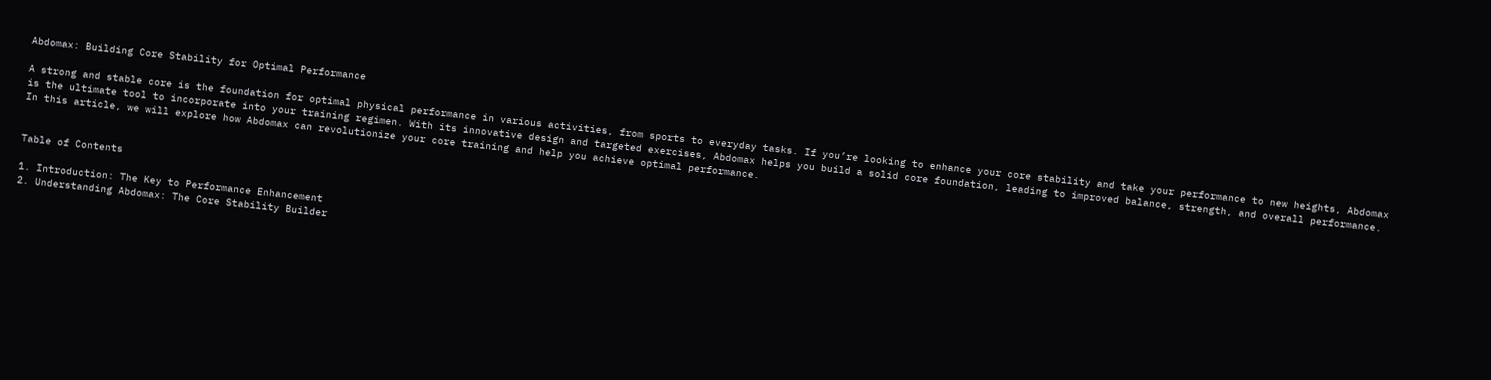Abdomax: Building Core Stability for Optimal Performance

A strong and stable core is the foundation for optimal physical performance in various activities, from sports to everyday tasks. If you’re looking to enhance your core stability and take your performance to new heights, Abdomax is the ultimate tool to incorporate into your training regimen. With its innovative design and targeted exercises, Abdomax helps you build a solid core foundation, leading to improved balance, strength, and overall performance. In this article, we will explore how Abdomax can revolutionize your core training and help you achieve optimal performance.


Table of Contents

1. Introduction: The Key to Performance Enhancement
2. Understanding Abdomax: The Core Stability Builder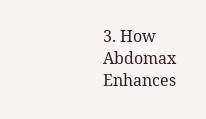3. How Abdomax Enhances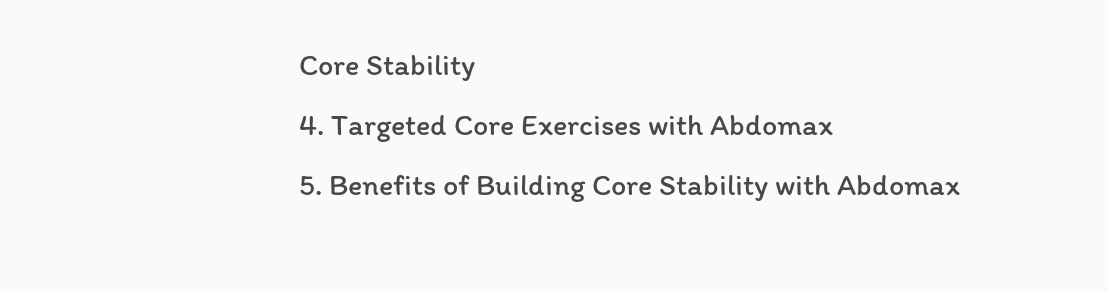Core Stability
4. Targeted Core Exercises with Abdomax
5. Benefits of Building Core Stability with Abdomax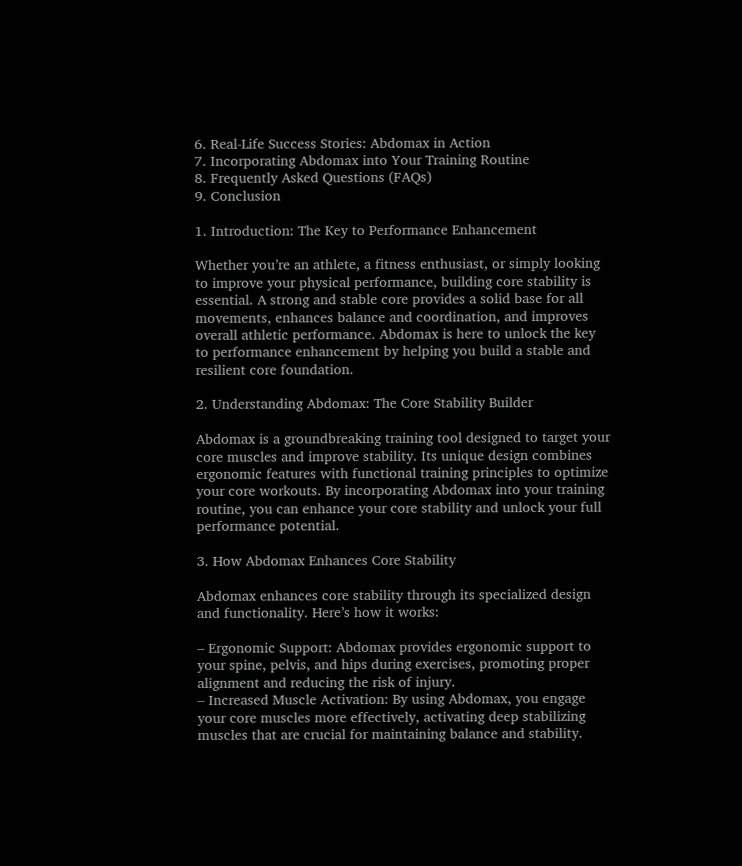6. Real-Life Success Stories: Abdomax in Action
7. Incorporating Abdomax into Your Training Routine
8. Frequently Asked Questions (FAQs)
9. Conclusion

1. Introduction: The Key to Performance Enhancement

Whether you’re an athlete, a fitness enthusiast, or simply looking to improve your physical performance, building core stability is essential. A strong and stable core provides a solid base for all movements, enhances balance and coordination, and improves overall athletic performance. Abdomax is here to unlock the key to performance enhancement by helping you build a stable and resilient core foundation.

2. Understanding Abdomax: The Core Stability Builder

Abdomax is a groundbreaking training tool designed to target your core muscles and improve stability. Its unique design combines ergonomic features with functional training principles to optimize your core workouts. By incorporating Abdomax into your training routine, you can enhance your core stability and unlock your full performance potential.

3. How Abdomax Enhances Core Stability

Abdomax enhances core stability through its specialized design and functionality. Here’s how it works:

– Ergonomic Support: Abdomax provides ergonomic support to your spine, pelvis, and hips during exercises, promoting proper alignment and reducing the risk of injury.
– Increased Muscle Activation: By using Abdomax, you engage your core muscles more effectively, activating deep stabilizing muscles that are crucial for maintaining balance and stability.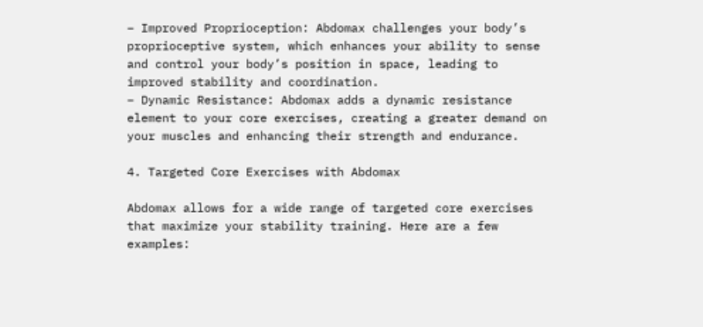– Improved Proprioception: Abdomax challenges your body’s proprioceptive system, which enhances your ability to sense and control your body’s position in space, leading to improved stability and coordination.
– Dynamic Resistance: Abdomax adds a dynamic resistance element to your core exercises, creating a greater demand on your muscles and enhancing their strength and endurance.

4. Targeted Core Exercises with Abdomax

Abdomax allows for a wide range of targeted core exercises that maximize your stability training. Here are a few examples: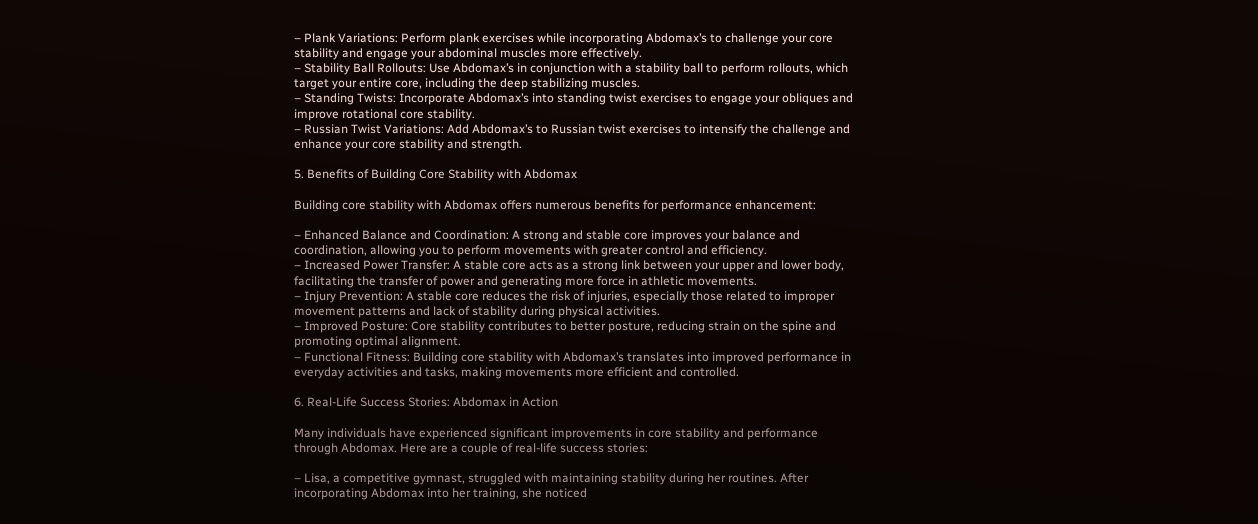– Plank Variations: Perform plank exercises while incorporating Abdomax’s to challenge your core stability and engage your abdominal muscles more effectively.
– Stability Ball Rollouts: Use Abdomax’s in conjunction with a stability ball to perform rollouts, which target your entire core, including the deep stabilizing muscles.
– Standing Twists: Incorporate Abdomax’s into standing twist exercises to engage your obliques and improve rotational core stability.
– Russian Twist Variations: Add Abdomax’s to Russian twist exercises to intensify the challenge and enhance your core stability and strength.

5. Benefits of Building Core Stability with Abdomax

Building core stability with Abdomax offers numerous benefits for performance enhancement:

– Enhanced Balance and Coordination: A strong and stable core improves your balance and coordination, allowing you to perform movements with greater control and efficiency.
– Increased Power Transfer: A stable core acts as a strong link between your upper and lower body, facilitating the transfer of power and generating more force in athletic movements.
– Injury Prevention: A stable core reduces the risk of injuries, especially those related to improper movement patterns and lack of stability during physical activities.
– Improved Posture: Core stability contributes to better posture, reducing strain on the spine and promoting optimal alignment.
– Functional Fitness: Building core stability with Abdomax’s translates into improved performance in everyday activities and tasks, making movements more efficient and controlled.

6. Real-Life Success Stories: Abdomax in Action

Many individuals have experienced significant improvements in core stability and performance through Abdomax. Here are a couple of real-life success stories:

– Lisa, a competitive gymnast, struggled with maintaining stability during her routines. After incorporating Abdomax into her training, she noticed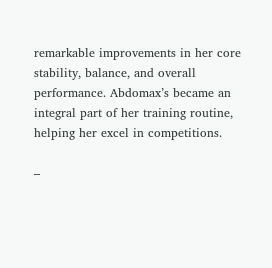remarkable improvements in her core stability, balance, and overall performance. Abdomax’s became an integral part of her training routine, helping her excel in competitions.

–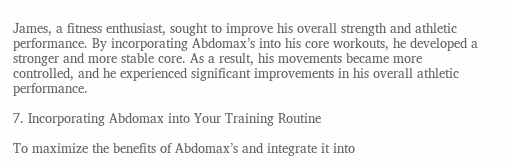James, a fitness enthusiast, sought to improve his overall strength and athletic performance. By incorporating Abdomax’s into his core workouts, he developed a stronger and more stable core. As a result, his movements became more controlled, and he experienced significant improvements in his overall athletic performance.

7. Incorporating Abdomax into Your Training Routine

To maximize the benefits of Abdomax’s and integrate it into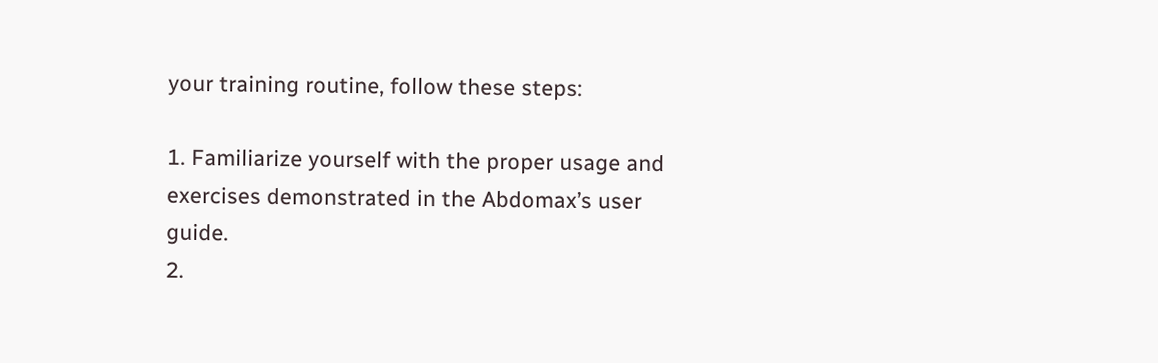your training routine, follow these steps:

1. Familiarize yourself with the proper usage and exercises demonstrated in the Abdomax’s user guide.
2.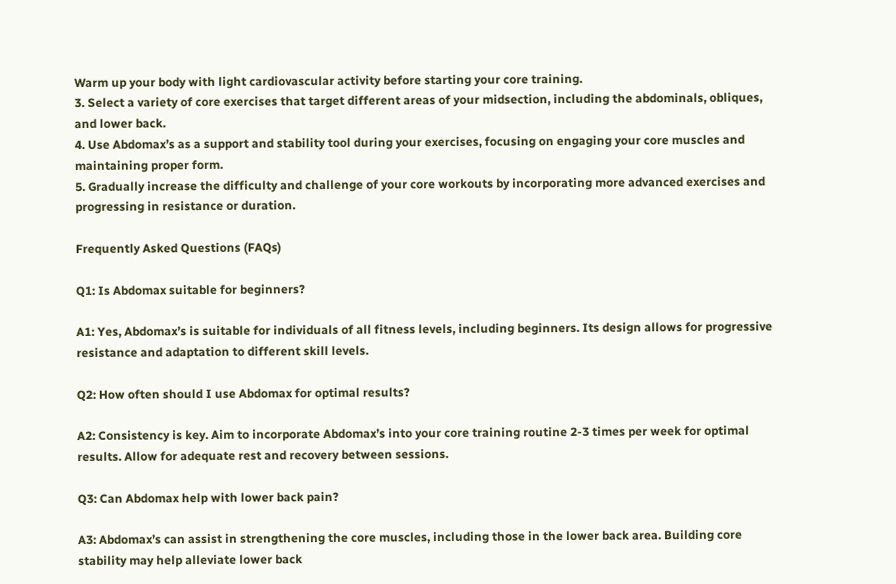Warm up your body with light cardiovascular activity before starting your core training.
3. Select a variety of core exercises that target different areas of your midsection, including the abdominals, obliques, and lower back.
4. Use Abdomax’s as a support and stability tool during your exercises, focusing on engaging your core muscles and maintaining proper form.
5. Gradually increase the difficulty and challenge of your core workouts by incorporating more advanced exercises and progressing in resistance or duration.

Frequently Asked Questions (FAQs)

Q1: Is Abdomax suitable for beginners?

A1: Yes, Abdomax’s is suitable for individuals of all fitness levels, including beginners. Its design allows for progressive resistance and adaptation to different skill levels.

Q2: How often should I use Abdomax for optimal results?

A2: Consistency is key. Aim to incorporate Abdomax’s into your core training routine 2-3 times per week for optimal results. Allow for adequate rest and recovery between sessions.

Q3: Can Abdomax help with lower back pain?

A3: Abdomax’s can assist in strengthening the core muscles, including those in the lower back area. Building core stability may help alleviate lower back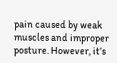pain caused by weak muscles and improper posture. However, it’s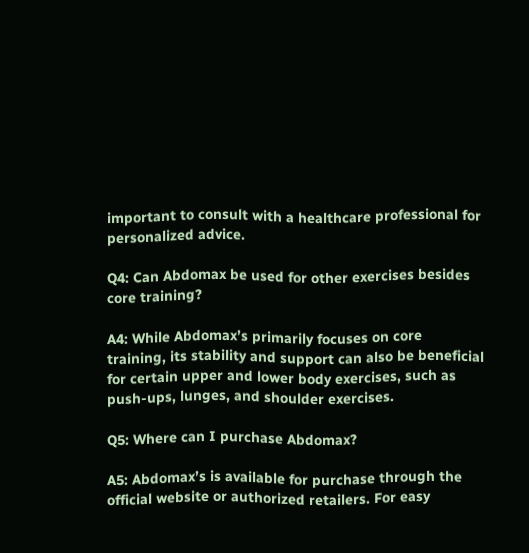important to consult with a healthcare professional for personalized advice.

Q4: Can Abdomax be used for other exercises besides core training?

A4: While Abdomax’s primarily focuses on core training, its stability and support can also be beneficial for certain upper and lower body exercises, such as push-ups, lunges, and shoulder exercises.

Q5: Where can I purchase Abdomax?

A5: Abdomax’s is available for purchase through the official website or authorized retailers. For easy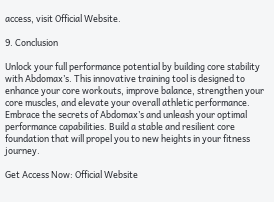access, visit Official Website.

9. Conclusion

Unlock your full performance potential by building core stability with Abdomax’s. This innovative training tool is designed to enhance your core workouts, improve balance, strengthen your core muscles, and elevate your overall athletic performance. Embrace the secrets of Abdomax’s and unleash your optimal performance capabilities. Build a stable and resilient core foundation that will propel you to new heights in your fitness journey.

Get Access Now: Official Website